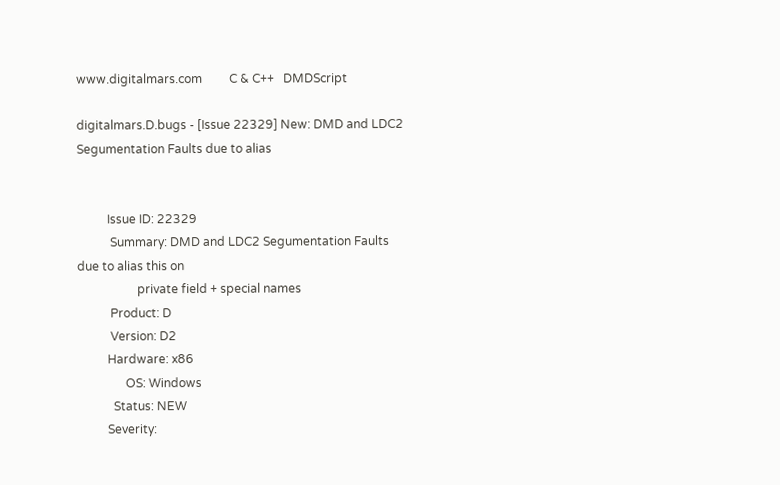www.digitalmars.com         C & C++   DMDScript

digitalmars.D.bugs - [Issue 22329] New: DMD and LDC2 Segumentation Faults due to alias


          Issue ID: 22329
           Summary: DMD and LDC2 Segumentation Faults due to alias this on
                    private field + special names
           Product: D
           Version: D2
          Hardware: x86
                OS: Windows
            Status: NEW
          Severity: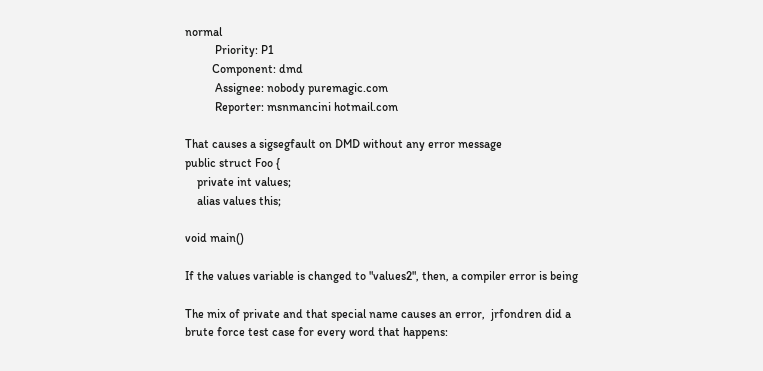normal
          Priority: P1
         Component: dmd
          Assignee: nobody puremagic.com
          Reporter: msnmancini hotmail.com

That causes a sigsegfault on DMD without any error message
public struct Foo {
    private int values;
    alias values this;

void main()

If the values variable is changed to "values2", then, a compiler error is being

The mix of private and that special name causes an error,  jrfondren did a
brute force test case for every word that happens: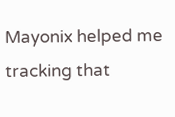Mayonix helped me tracking that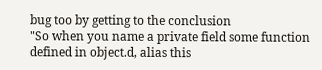bug too by getting to the conclusion
"So when you name a private field some function defined in object.d, alias this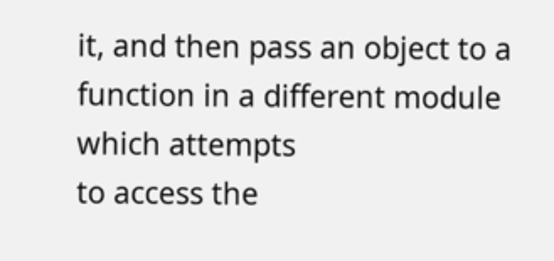it, and then pass an object to a function in a different module which attempts
to access the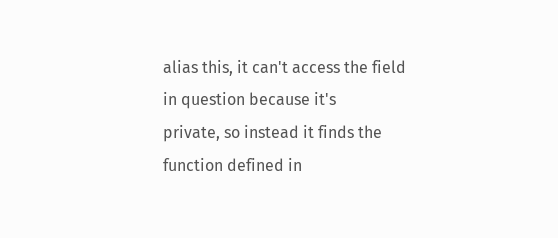alias this, it can't access the field in question because it's
private, so instead it finds the function defined in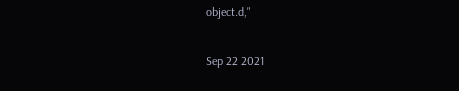object.d,"

Sep 22 2021